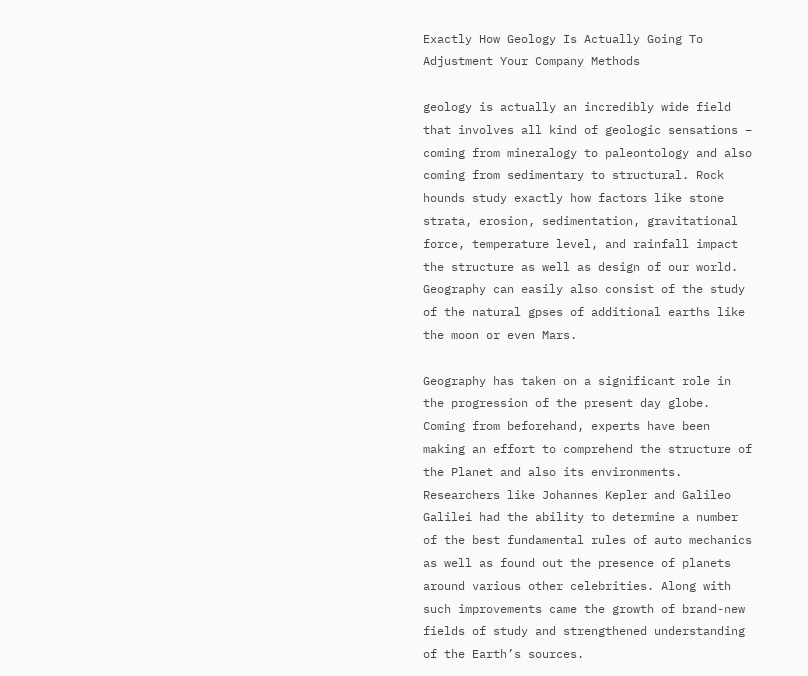Exactly How Geology Is Actually Going To Adjustment Your Company Methods

geology is actually an incredibly wide field that involves all kind of geologic sensations – coming from mineralogy to paleontology and also coming from sedimentary to structural. Rock hounds study exactly how factors like stone strata, erosion, sedimentation, gravitational force, temperature level, and rainfall impact the structure as well as design of our world. Geography can easily also consist of the study of the natural gpses of additional earths like the moon or even Mars.

Geography has taken on a significant role in the progression of the present day globe. Coming from beforehand, experts have been making an effort to comprehend the structure of the Planet and also its environments. Researchers like Johannes Kepler and Galileo Galilei had the ability to determine a number of the best fundamental rules of auto mechanics as well as found out the presence of planets around various other celebrities. Along with such improvements came the growth of brand-new fields of study and strengthened understanding of the Earth’s sources.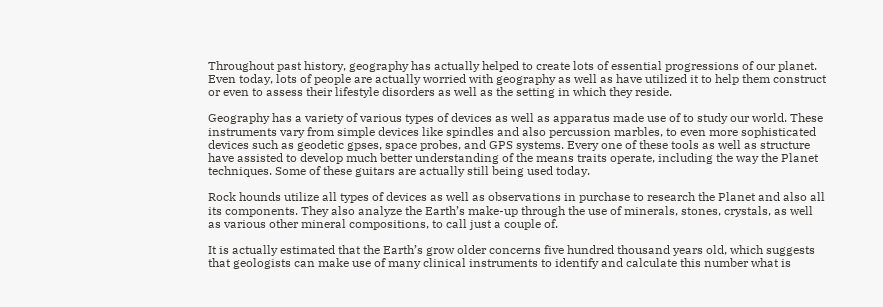Throughout past history, geography has actually helped to create lots of essential progressions of our planet. Even today, lots of people are actually worried with geography as well as have utilized it to help them construct or even to assess their lifestyle disorders as well as the setting in which they reside.

Geography has a variety of various types of devices as well as apparatus made use of to study our world. These instruments vary from simple devices like spindles and also percussion marbles, to even more sophisticated devices such as geodetic gpses, space probes, and GPS systems. Every one of these tools as well as structure have assisted to develop much better understanding of the means traits operate, including the way the Planet techniques. Some of these guitars are actually still being used today.

Rock hounds utilize all types of devices as well as observations in purchase to research the Planet and also all its components. They also analyze the Earth’s make-up through the use of minerals, stones, crystals, as well as various other mineral compositions, to call just a couple of.

It is actually estimated that the Earth’s grow older concerns five hundred thousand years old, which suggests that geologists can make use of many clinical instruments to identify and calculate this number what is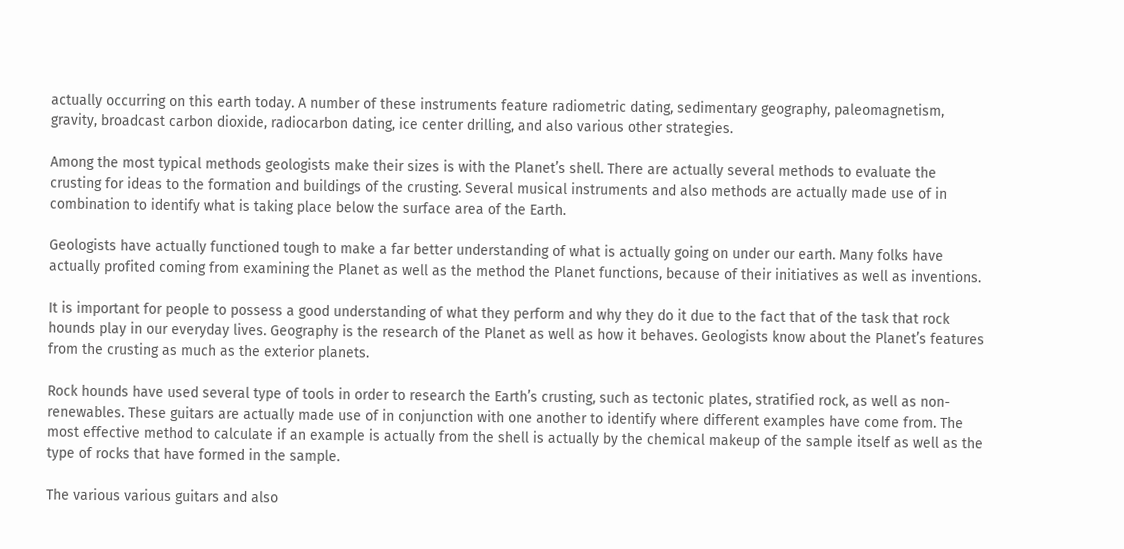actually occurring on this earth today. A number of these instruments feature radiometric dating, sedimentary geography, paleomagnetism, gravity, broadcast carbon dioxide, radiocarbon dating, ice center drilling, and also various other strategies.

Among the most typical methods geologists make their sizes is with the Planet’s shell. There are actually several methods to evaluate the crusting for ideas to the formation and buildings of the crusting. Several musical instruments and also methods are actually made use of in combination to identify what is taking place below the surface area of the Earth.

Geologists have actually functioned tough to make a far better understanding of what is actually going on under our earth. Many folks have actually profited coming from examining the Planet as well as the method the Planet functions, because of their initiatives as well as inventions.

It is important for people to possess a good understanding of what they perform and why they do it due to the fact that of the task that rock hounds play in our everyday lives. Geography is the research of the Planet as well as how it behaves. Geologists know about the Planet’s features from the crusting as much as the exterior planets.

Rock hounds have used several type of tools in order to research the Earth’s crusting, such as tectonic plates, stratified rock, as well as non-renewables. These guitars are actually made use of in conjunction with one another to identify where different examples have come from. The most effective method to calculate if an example is actually from the shell is actually by the chemical makeup of the sample itself as well as the type of rocks that have formed in the sample.

The various various guitars and also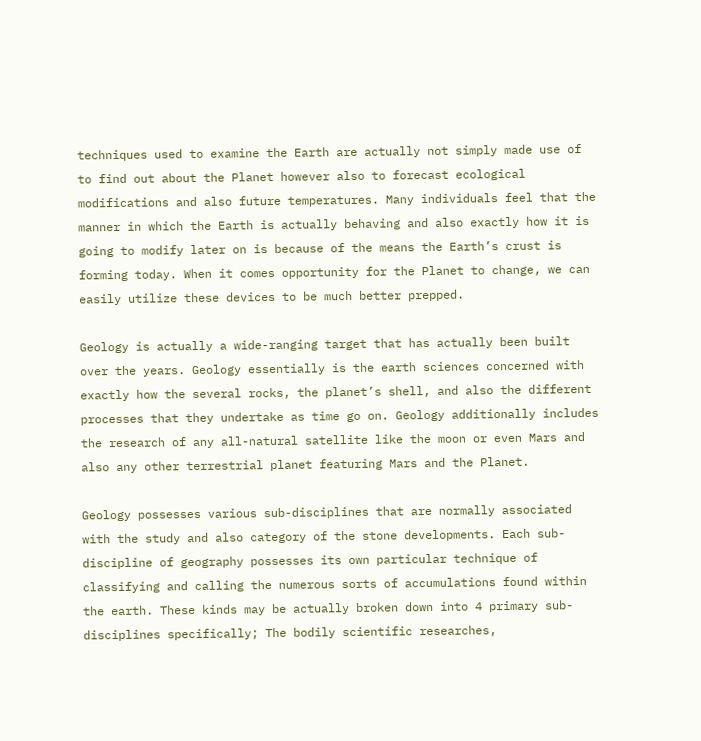techniques used to examine the Earth are actually not simply made use of to find out about the Planet however also to forecast ecological modifications and also future temperatures. Many individuals feel that the manner in which the Earth is actually behaving and also exactly how it is going to modify later on is because of the means the Earth’s crust is forming today. When it comes opportunity for the Planet to change, we can easily utilize these devices to be much better prepped.

Geology is actually a wide-ranging target that has actually been built over the years. Geology essentially is the earth sciences concerned with exactly how the several rocks, the planet’s shell, and also the different processes that they undertake as time go on. Geology additionally includes the research of any all-natural satellite like the moon or even Mars and also any other terrestrial planet featuring Mars and the Planet.

Geology possesses various sub-disciplines that are normally associated with the study and also category of the stone developments. Each sub-discipline of geography possesses its own particular technique of classifying and calling the numerous sorts of accumulations found within the earth. These kinds may be actually broken down into 4 primary sub-disciplines specifically; The bodily scientific researches,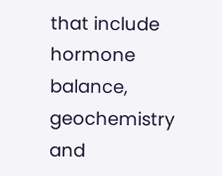that include hormone balance, geochemistry and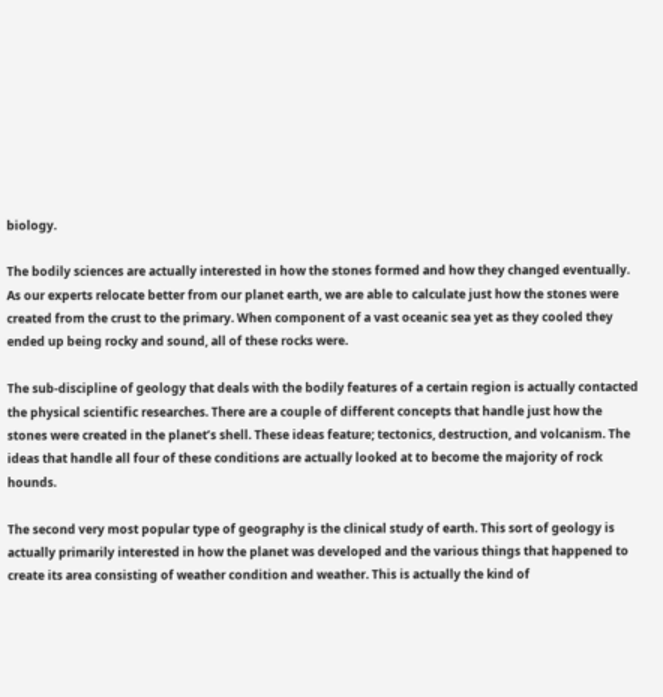biology.

The bodily sciences are actually interested in how the stones formed and how they changed eventually. As our experts relocate better from our planet earth, we are able to calculate just how the stones were created from the crust to the primary. When component of a vast oceanic sea yet as they cooled they ended up being rocky and sound, all of these rocks were.

The sub-discipline of geology that deals with the bodily features of a certain region is actually contacted the physical scientific researches. There are a couple of different concepts that handle just how the stones were created in the planet’s shell. These ideas feature; tectonics, destruction, and volcanism. The ideas that handle all four of these conditions are actually looked at to become the majority of rock hounds.

The second very most popular type of geography is the clinical study of earth. This sort of geology is actually primarily interested in how the planet was developed and the various things that happened to create its area consisting of weather condition and weather. This is actually the kind of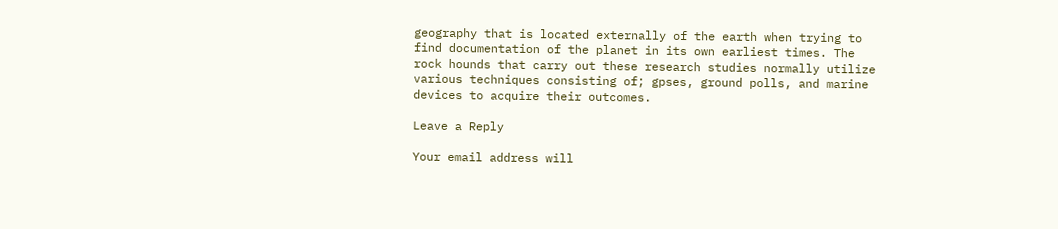geography that is located externally of the earth when trying to find documentation of the planet in its own earliest times. The rock hounds that carry out these research studies normally utilize various techniques consisting of; gpses, ground polls, and marine devices to acquire their outcomes.

Leave a Reply

Your email address will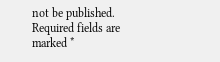not be published. Required fields are marked *